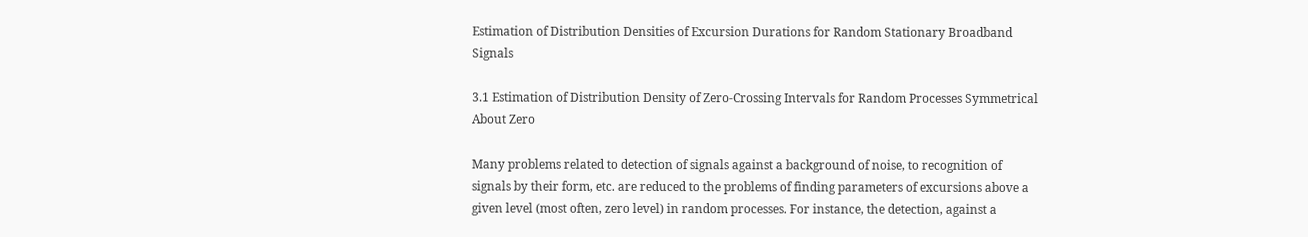Estimation of Distribution Densities of Excursion Durations for Random Stationary Broadband Signals

3.1 Estimation of Distribution Density of Zero-Crossing Intervals for Random Processes Symmetrical About Zero

Many problems related to detection of signals against a background of noise, to recognition of signals by their form, etc. are reduced to the problems of finding parameters of excursions above a given level (most often, zero level) in random processes. For instance, the detection, against a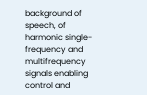background of speech, of harmonic single-frequency and multifrequency signals enabling control and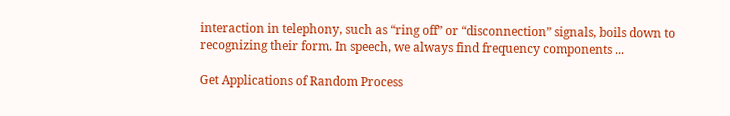interaction in telephony, such as “ring off” or “disconnection” signals, boils down to recognizing their form. In speech, we always find frequency components ...

Get Applications of Random Process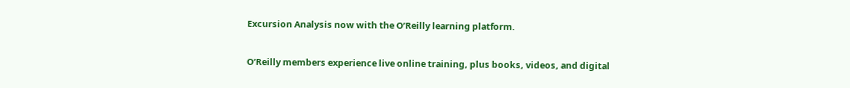Excursion Analysis now with the O’Reilly learning platform.

O’Reilly members experience live online training, plus books, videos, and digital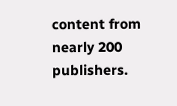content from nearly 200 publishers.